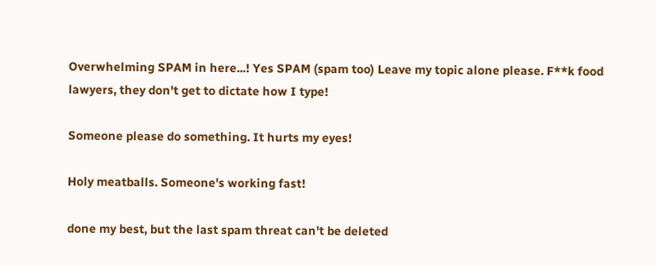Overwhelming SPAM in here...! Yes SPAM (spam too) Leave my topic alone please. F**k food lawyers, they don't get to dictate how I type!

Someone please do something. It hurts my eyes!

Holy meatballs. Someone's working fast!

done my best, but the last spam threat can't be deleted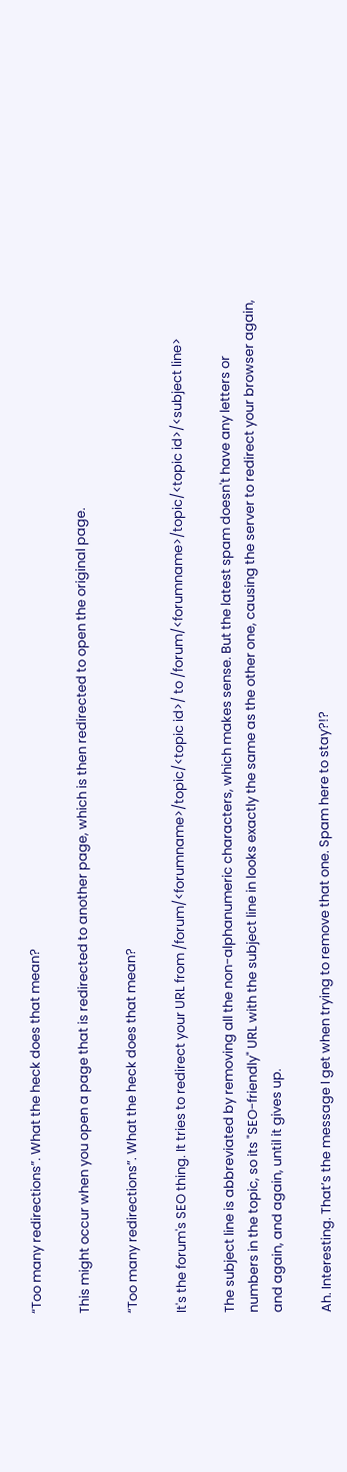“Too many redirections”. What the heck does that mean?

This might occur when you open a page that is redirected to another page, which is then redirected to open the original page.

“Too many redirections”. What the heck does that mean?

It's the forum's SEO thing. It tries to redirect your URL from /forum/<forumname>/topic/<topic id>/ to /forum/<forumname>/topic/<topic id>/<subject line>

The subject line is abbreviated by removing all the non-alphanumeric characters, which makes sense. But the latest spam doesn't have any letters or numbers in the topic, so its "SEO-friendly" URL with the subject line in looks exactly the same as the other one, causing the server to redirect your browser again, and again, and again, until it gives up.

Ah. Interesting. That’s the message I get when trying to remove that one. Spam here to stay?!?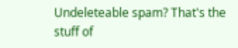Undeleteable spam? That's the stuff of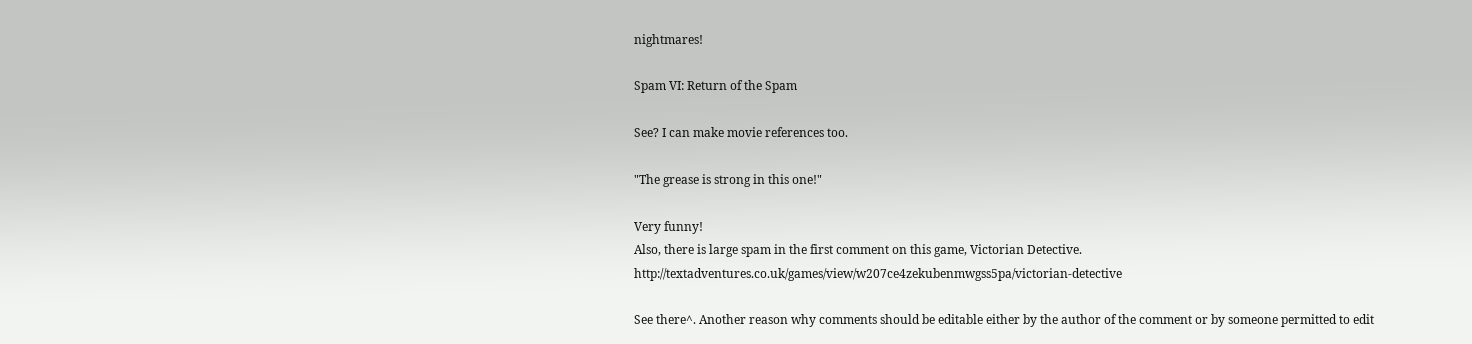nightmares!

Spam VI: Return of the Spam

See? I can make movie references too.

"The grease is strong in this one!"

Very funny!
Also, there is large spam in the first comment on this game, Victorian Detective. http://textadventures.co.uk/games/view/w207ce4zekubenmwgss5pa/victorian-detective

See there^. Another reason why comments should be editable either by the author of the comment or by someone permitted to edit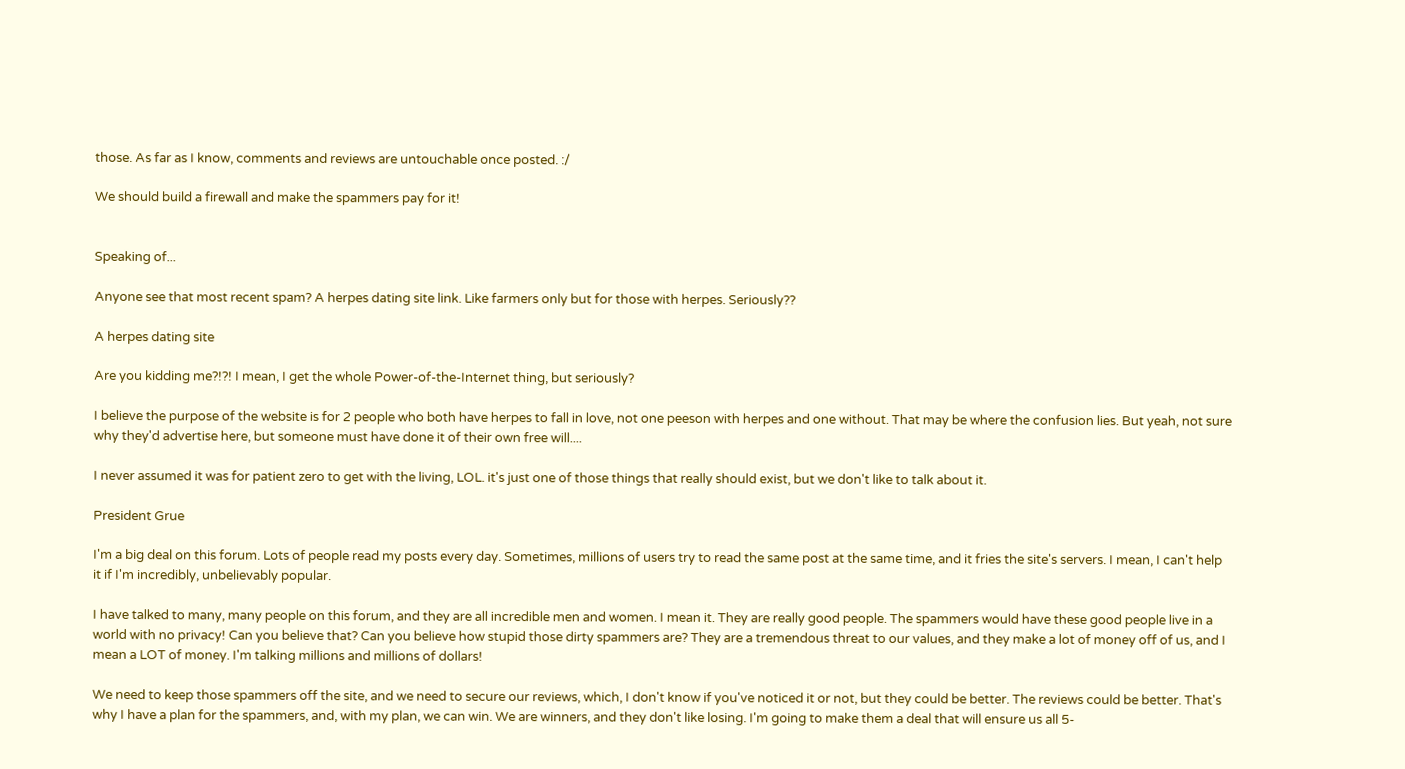those. As far as I know, comments and reviews are untouchable once posted. :/

We should build a firewall and make the spammers pay for it!


Speaking of...

Anyone see that most recent spam? A herpes dating site link. Like farmers only but for those with herpes. Seriously??

A herpes dating site

Are you kidding me?!?! I mean, I get the whole Power-of-the-Internet thing, but seriously?

I believe the purpose of the website is for 2 people who both have herpes to fall in love, not one peeson with herpes and one without. That may be where the confusion lies. But yeah, not sure why they'd advertise here, but someone must have done it of their own free will....

I never assumed it was for patient zero to get with the living, LOL. it's just one of those things that really should exist, but we don't like to talk about it.

President Grue

I'm a big deal on this forum. Lots of people read my posts every day. Sometimes, millions of users try to read the same post at the same time, and it fries the site's servers. I mean, I can't help it if I'm incredibly, unbelievably popular.

I have talked to many, many people on this forum, and they are all incredible men and women. I mean it. They are really good people. The spammers would have these good people live in a world with no privacy! Can you believe that? Can you believe how stupid those dirty spammers are? They are a tremendous threat to our values, and they make a lot of money off of us, and I mean a LOT of money. I'm talking millions and millions of dollars!

We need to keep those spammers off the site, and we need to secure our reviews, which, I don't know if you've noticed it or not, but they could be better. The reviews could be better. That's why I have a plan for the spammers, and, with my plan, we can win. We are winners, and they don't like losing. I'm going to make them a deal that will ensure us all 5-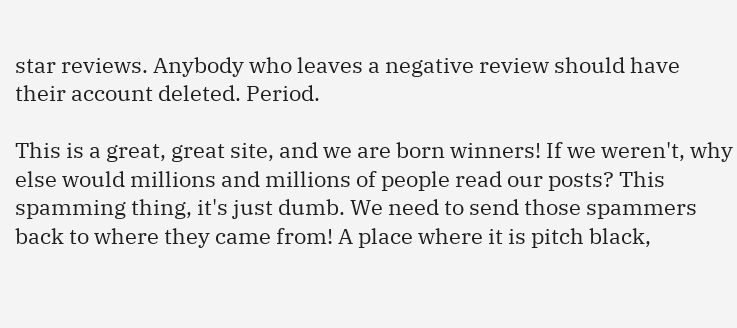star reviews. Anybody who leaves a negative review should have their account deleted. Period.

This is a great, great site, and we are born winners! If we weren't, why else would millions and millions of people read our posts? This spamming thing, it's just dumb. We need to send those spammers back to where they came from! A place where it is pitch black,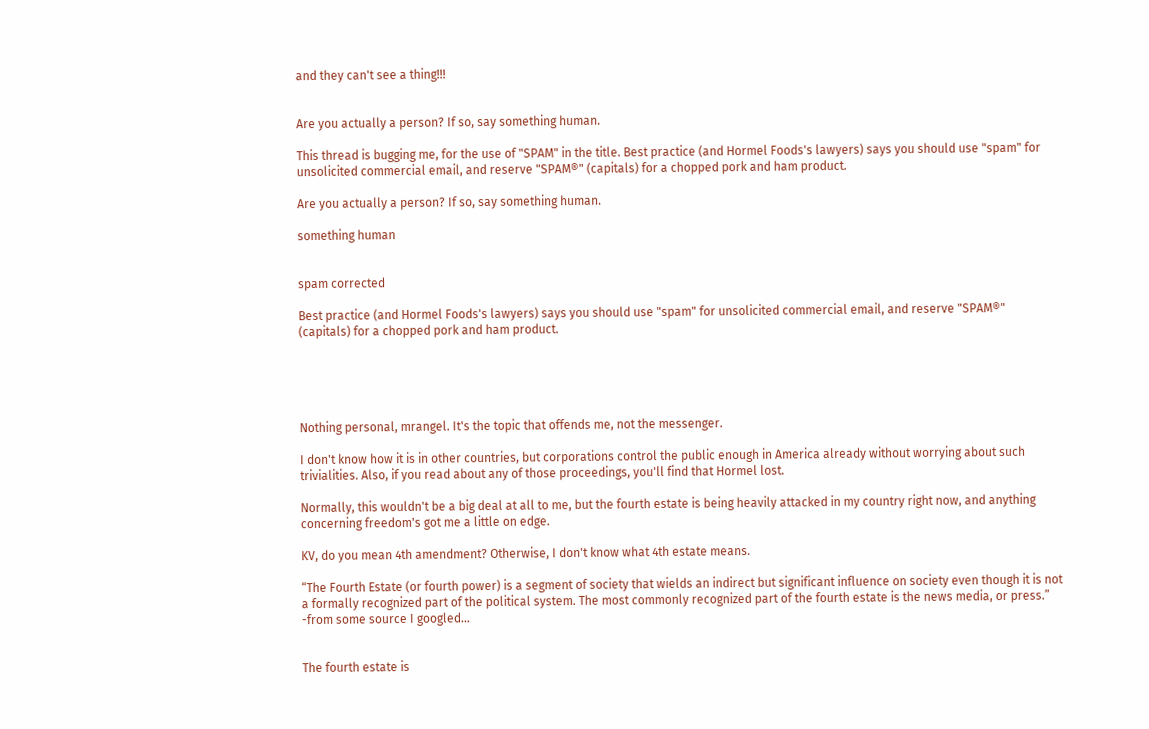and they can't see a thing!!!


Are you actually a person? If so, say something human.

This thread is bugging me, for the use of "SPAM" in the title. Best practice (and Hormel Foods's lawyers) says you should use "spam" for unsolicited commercial email, and reserve "SPAM®" (capitals) for a chopped pork and ham product.

Are you actually a person? If so, say something human.

something human


spam corrected

Best practice (and Hormel Foods's lawyers) says you should use "spam" for unsolicited commercial email, and reserve "SPAM®" (capitals) for a chopped pork and ham product.





Nothing personal, mrangel. It's the topic that offends me, not the messenger.

I don't know how it is in other countries, but corporations control the public enough in America already without worrying about such trivialities. Also, if you read about any of those proceedings, you'll find that Hormel lost.

Normally, this wouldn't be a big deal at all to me, but the fourth estate is being heavily attacked in my country right now, and anything concerning freedom's got me a little on edge.

KV, do you mean 4th amendment? Otherwise, I don't know what 4th estate means.

“The Fourth Estate (or fourth power) is a segment of society that wields an indirect but significant influence on society even though it is not a formally recognized part of the political system. The most commonly recognized part of the fourth estate is the news media, or press.”
-from some source I googled...


The fourth estate is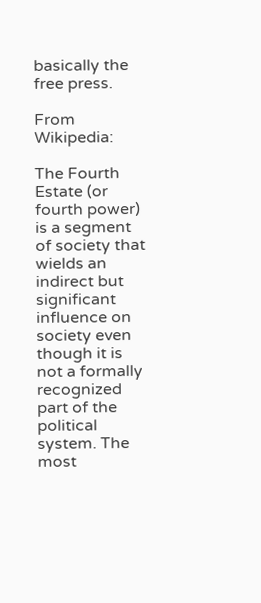basically the free press.

From Wikipedia:

The Fourth Estate (or fourth power) is a segment of society that wields an indirect but significant influence on society even though it is not a formally recognized part of the political system. The most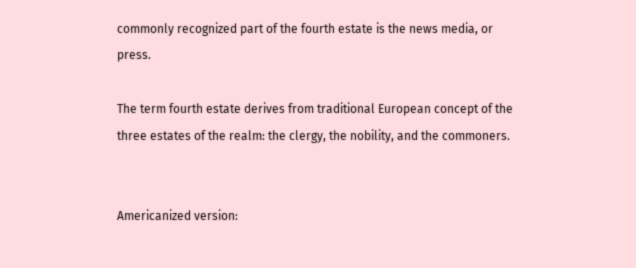commonly recognized part of the fourth estate is the news media, or press.

The term fourth estate derives from traditional European concept of the three estates of the realm: the clergy, the nobility, and the commoners.


Americanized version: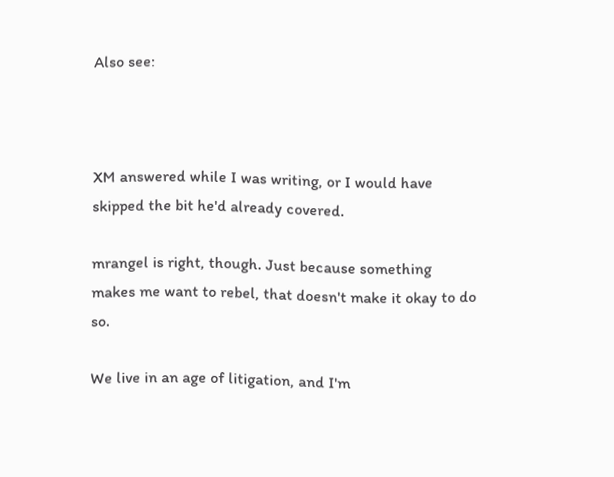Also see:



XM answered while I was writing, or I would have skipped the bit he'd already covered.

mrangel is right, though. Just because something makes me want to rebel, that doesn't make it okay to do so.

We live in an age of litigation, and I'm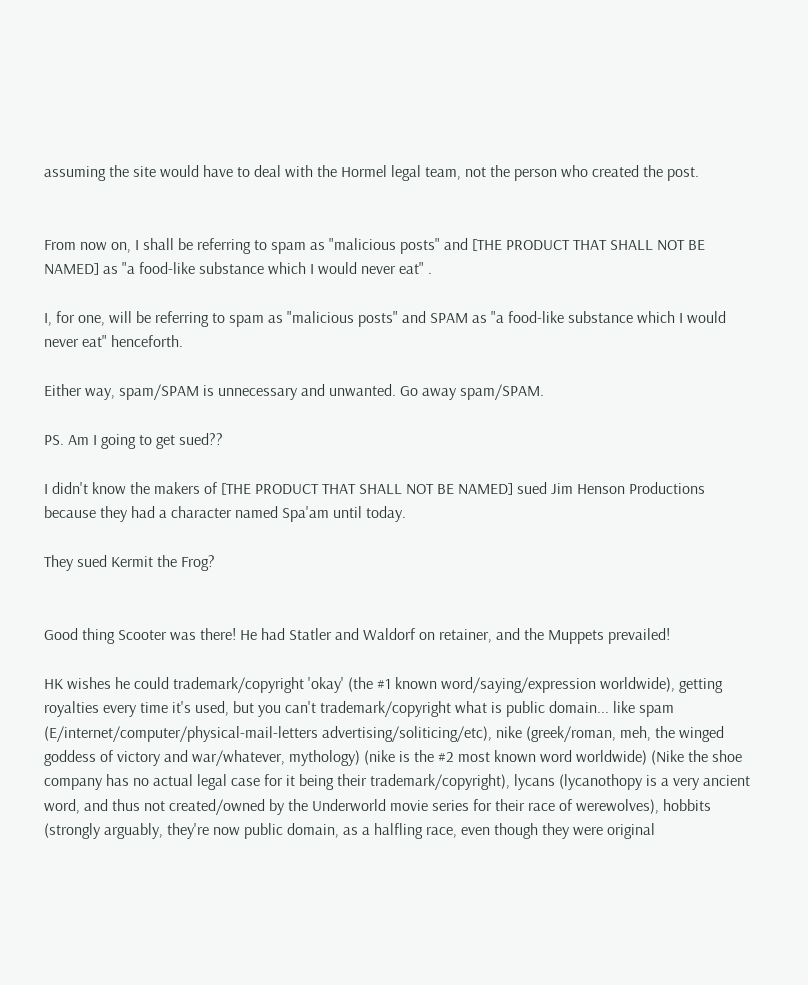assuming the site would have to deal with the Hormel legal team, not the person who created the post.


From now on, I shall be referring to spam as "malicious posts" and [THE PRODUCT THAT SHALL NOT BE NAMED] as "a food-like substance which I would never eat" .

I, for one, will be referring to spam as "malicious posts" and SPAM as "a food-like substance which I would never eat" henceforth.

Either way, spam/SPAM is unnecessary and unwanted. Go away spam/SPAM.

PS. Am I going to get sued??

I didn't know the makers of [THE PRODUCT THAT SHALL NOT BE NAMED] sued Jim Henson Productions because they had a character named Spa'am until today.

They sued Kermit the Frog?


Good thing Scooter was there! He had Statler and Waldorf on retainer, and the Muppets prevailed!

HK wishes he could trademark/copyright 'okay' (the #1 known word/saying/expression worldwide), getting royalties every time it's used, but you can't trademark/copyright what is public domain... like spam (E/internet/computer/physical-mail-letters advertising/soliticing/etc), nike (greek/roman, meh, the winged goddess of victory and war/whatever, mythology) (nike is the #2 most known word worldwide) (Nike the shoe company has no actual legal case for it being their trademark/copyright), lycans (lycanothopy is a very ancient word, and thus not created/owned by the Underworld movie series for their race of werewolves), hobbits (strongly arguably, they're now public domain, as a halfling race, even though they were original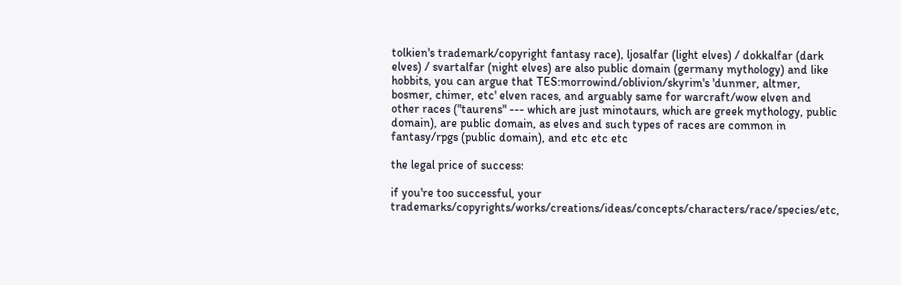tolkien's trademark/copyright fantasy race), ljosalfar (light elves) / dokkalfar (dark elves) / svartalfar (night elves) are also public domain (germany mythology) and like hobbits, you can argue that TES:morrowind/oblivion/skyrim's 'dunmer, altmer, bosmer, chimer, etc' elven races, and arguably same for warcraft/wow elven and other races ("taurens" --- which are just minotaurs, which are greek mythology, public domain), are public domain, as elves and such types of races are common in fantasy/rpgs (public domain), and etc etc etc

the legal price of success:

if you're too successful, your trademarks/copyrights/works/creations/ideas/concepts/characters/race/species/etc,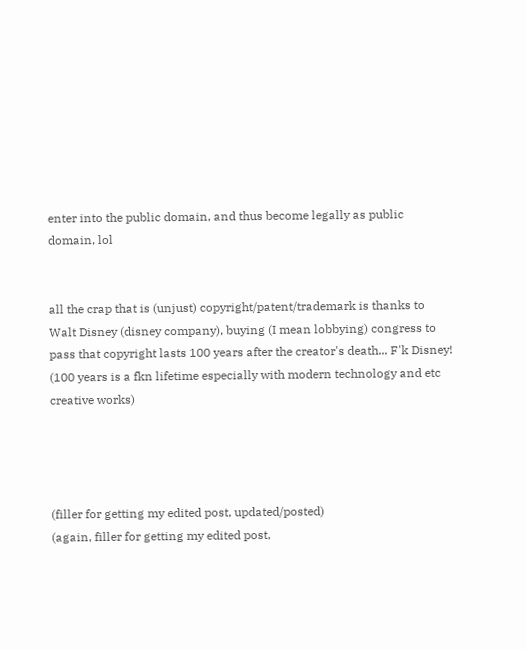enter into the public domain, and thus become legally as public domain, lol


all the crap that is (unjust) copyright/patent/trademark is thanks to Walt Disney (disney company), buying (I mean lobbying) congress to pass that copyright lasts 100 years after the creator's death... F'k Disney! (100 years is a fkn lifetime especially with modern technology and etc creative works)




(filler for getting my edited post, updated/posted)
(again, filler for getting my edited post,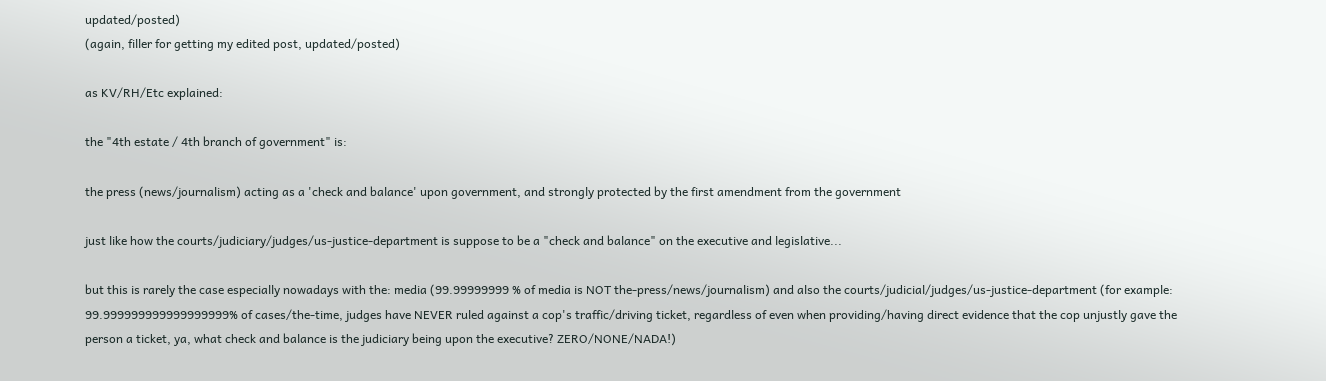updated/posted)
(again, filler for getting my edited post, updated/posted)

as KV/RH/Etc explained:

the "4th estate / 4th branch of government" is:

the press (news/journalism) acting as a 'check and balance' upon government, and strongly protected by the first amendment from the government

just like how the courts/judiciary/judges/us-justice-department is suppose to be a "check and balance" on the executive and legislative...

but this is rarely the case especially nowadays with the: media (99.99999999 % of media is NOT the-press/news/journalism) and also the courts/judicial/judges/us-justice-department (for example: 99.999999999999999999% of cases/the-time, judges have NEVER ruled against a cop's traffic/driving ticket, regardless of even when providing/having direct evidence that the cop unjustly gave the person a ticket, ya, what check and balance is the judiciary being upon the executive? ZERO/NONE/NADA!)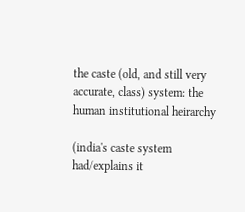the caste (old, and still very accurate, class) system: the human institutional heirarchy

(india's caste system had/explains it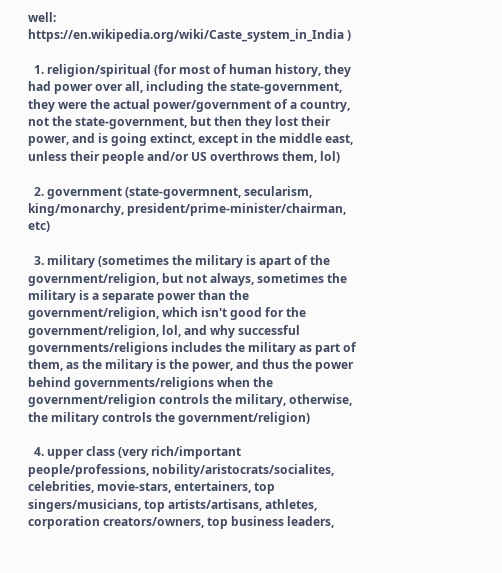well: https://en.wikipedia.org/wiki/Caste_system_in_India )

  1. religion/spiritual (for most of human history, they had power over all, including the state-government, they were the actual power/government of a country, not the state-government, but then they lost their power, and is going extinct, except in the middle east, unless their people and/or US overthrows them, lol)

  2. government (state-govermnent, secularism, king/monarchy, president/prime-minister/chairman, etc)

  3. military (sometimes the military is apart of the government/religion, but not always, sometimes the military is a separate power than the government/religion, which isn't good for the government/religion, lol, and why successful governments/religions includes the military as part of them, as the military is the power, and thus the power behind governments/religions when the government/religion controls the military, otherwise, the military controls the government/religion)

  4. upper class (very rich/important people/professions, nobility/aristocrats/socialites, celebrities, movie-stars, entertainers, top singers/musicians, top artists/artisans, athletes, corporation creators/owners, top business leaders,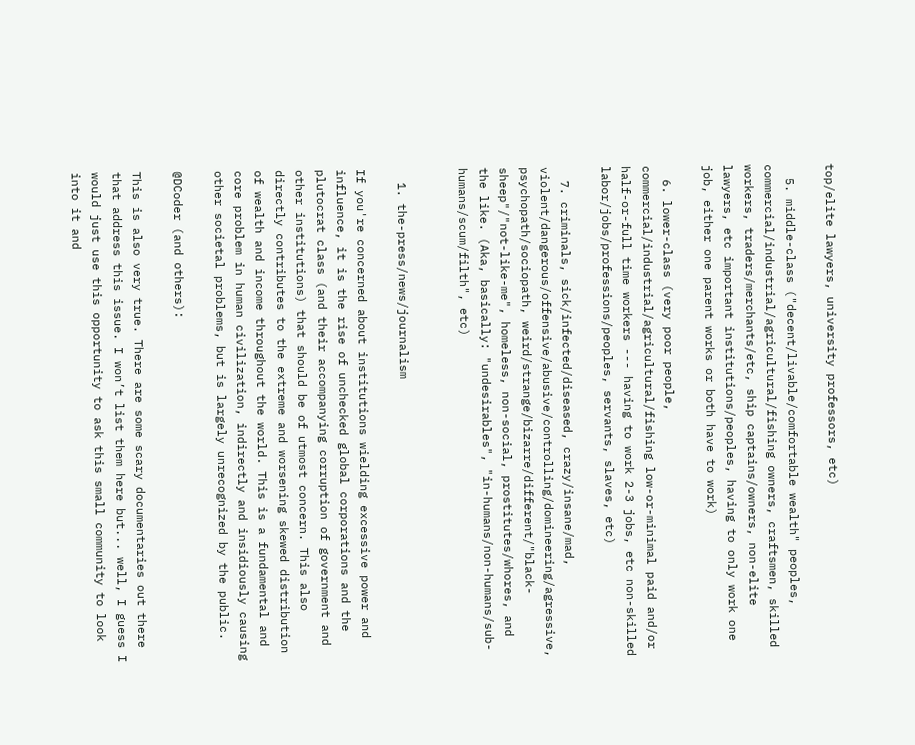top/elite lawyers, university professors, etc)

  5. middle-class ("decent/livable/comfortable wealth" peoples, commercial/industrial/agricultural/fishing owners, craftsmen, skilled workers, traders/merchants/etc, ship captains/owners, non-elite lawyers, etc important institutions/peoples, having to only work one job, either one parent works or both have to work)

  6. lower-class (very poor people, commercial/industrial/agricultural/fishing low-or-minimal paid and/or half-or-full time workers --- having to work 2-3 jobs, etc non-skilled labor/jobs/professions/peoples, servants, slaves, etc)

  7. criminals, sick/infected/diseased, crazy/insane/mad, violent/dangerous/offensive/abusive/controlling/domineering/agressive, psychopath/sociopath, weird/strange/bizarre/different/"black-sheep"/"not-like-me", homeless, non-social, prostitutes/whores, and the like. (Aka, basically: "undesirables", "in-humans/non-humans/sub-humans/scum/filth", etc)


  1. the-press/news/journalism

If you're concerned about institutions wielding excessive power and influence, it is the rise of unchecked global corporations and the plutocrat class (and their accompanying corruption of government and other institutions) that should be of utmost concern. This also directly contributes to the extreme and worsening skewed distribution of wealth and income throughout the world. This is a fundamental and core problem in human civilization, indirectly and insidiously causing other societal problems, but is largely unrecognized by the public.

@DCoder (and others):

This is also very true. There are some scary documentaries out there that address this issue. I won’t list them here but... well, I guess I would just use this opportunity to ask this small community to look into it and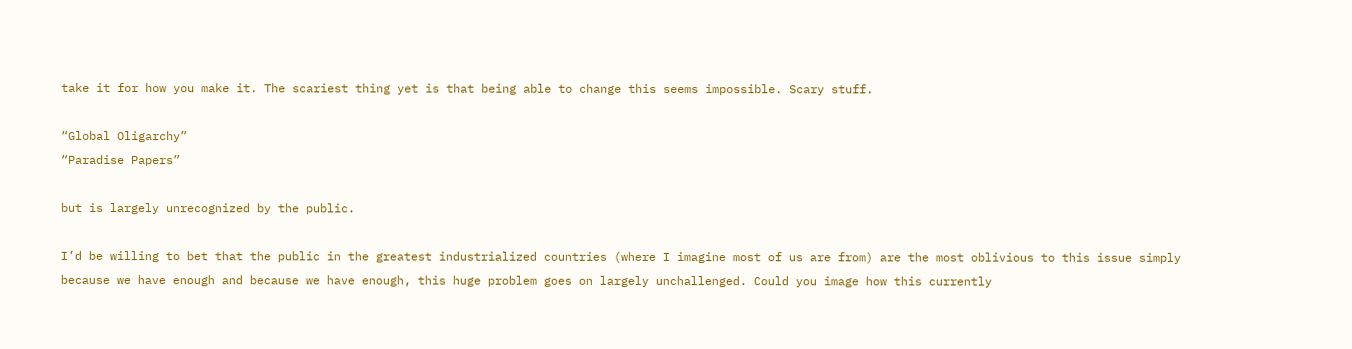take it for how you make it. The scariest thing yet is that being able to change this seems impossible. Scary stuff.

“Global Oligarchy”
“Paradise Papers”

but is largely unrecognized by the public.

I’d be willing to bet that the public in the greatest industrialized countries (where I imagine most of us are from) are the most oblivious to this issue simply because we have enough and because we have enough, this huge problem goes on largely unchallenged. Could you image how this currently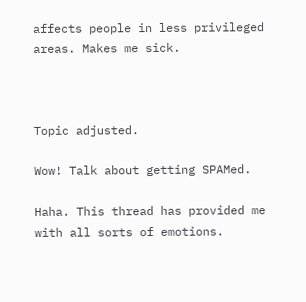affects people in less privileged areas. Makes me sick.



Topic adjusted.

Wow! Talk about getting SPAMed.

Haha. This thread has provided me with all sorts of emotions.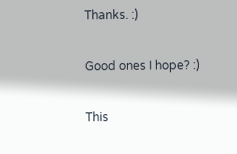Thanks. :)

Good ones I hope? :)

This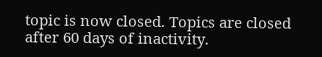topic is now closed. Topics are closed after 60 days of inactivity.